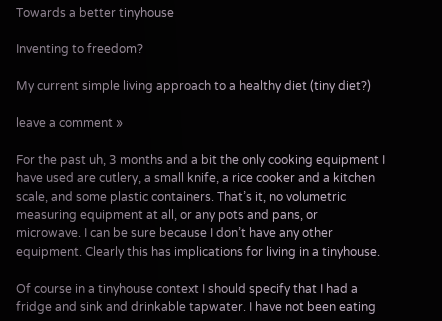Towards a better tinyhouse

Inventing to freedom?

My current simple living approach to a healthy diet (tiny diet?)

leave a comment »

For the past uh, 3 months and a bit the only cooking equipment I have used are cutlery, a small knife, a rice cooker and a kitchen scale, and some plastic containers. That’s it, no volumetric measuring equipment at all, or any pots and pans, or microwave. I can be sure because I don’t have any other equipment. Clearly this has implications for living in a tinyhouse.

Of course in a tinyhouse context I should specify that I had a fridge and sink and drinkable tapwater. I have not been eating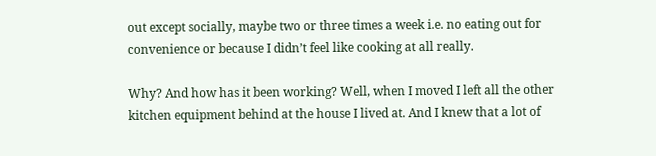out except socially, maybe two or three times a week i.e. no eating out for convenience or because I didn’t feel like cooking at all really.

Why? And how has it been working? Well, when I moved I left all the other kitchen equipment behind at the house I lived at. And I knew that a lot of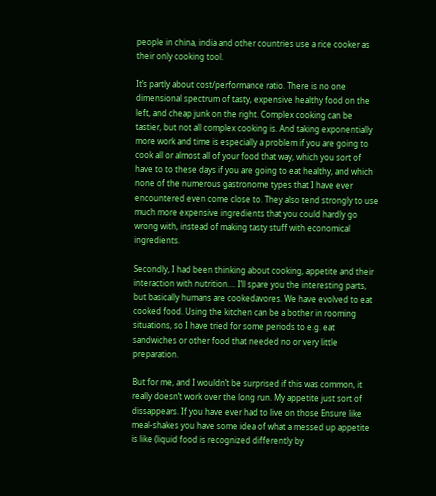people in china, india and other countries use a rice cooker as their only cooking tool.

It’s partly about cost/performance ratio. There is no one dimensional spectrum of tasty, expensive healthy food on the left, and cheap junk on the right. Complex cooking can be tastier, but not all complex cooking is. And taking exponentially more work and time is especially a problem if you are going to cook all or almost all of your food that way, which you sort of have to to these days if you are going to eat healthy, and which none of the numerous gastronome types that I have ever encountered even come close to. They also tend strongly to use much more expensive ingredients that you could hardly go wrong with, instead of making tasty stuff with economical ingredients.

Secondly, I had been thinking about cooking, appetite and their interaction with nutrition…. I’ll spare you the interesting parts, but basically humans are cookedavores. We have evolved to eat cooked food. Using the kitchen can be a bother in rooming situations, so I have tried for some periods to e.g. eat sandwiches or other food that needed no or very little preparation.

But for me, and I wouldn’t be surprised if this was common, it really doesn’t work over the long run. My appetite just sort of dissappears. If you have ever had to live on those Ensure like meal-shakes you have some idea of what a messed up appetite is like (liquid food is recognized differently by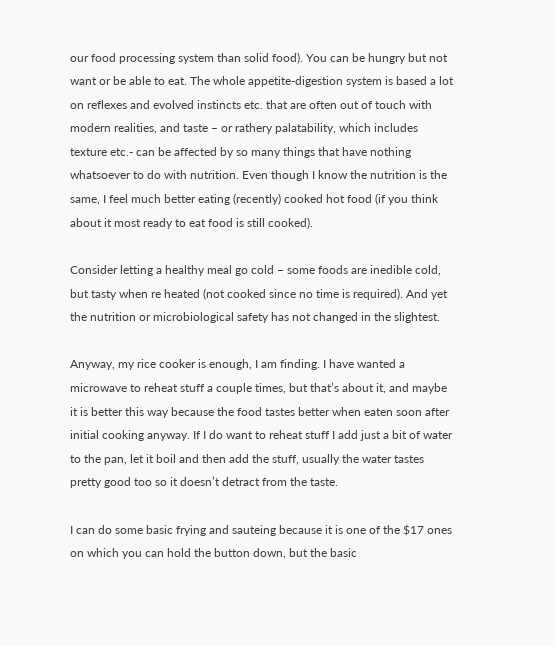our food processing system than solid food). You can be hungry but not want or be able to eat. The whole appetite-digestion system is based a lot on reflexes and evolved instincts etc. that are often out of touch with modern realities, and taste – or rathery palatability, which includes texture etc.- can be affected by so many things that have nothing whatsoever to do with nutrition. Even though I know the nutrition is the same, I feel much better eating (recently) cooked hot food (if you think about it most ready to eat food is still cooked).

Consider letting a healthy meal go cold – some foods are inedible cold, but tasty when re heated (not cooked since no time is required). And yet the nutrition or microbiological safety has not changed in the slightest.

Anyway, my rice cooker is enough, I am finding. I have wanted a microwave to reheat stuff a couple times, but that’s about it, and maybe it is better this way because the food tastes better when eaten soon after initial cooking anyway. If I do want to reheat stuff I add just a bit of water to the pan, let it boil and then add the stuff, usually the water tastes pretty good too so it doesn’t detract from the taste.

I can do some basic frying and sauteing because it is one of the $17 ones on which you can hold the button down, but the basic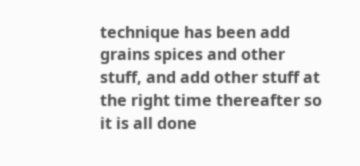technique has been add grains spices and other stuff, and add other stuff at the right time thereafter so it is all done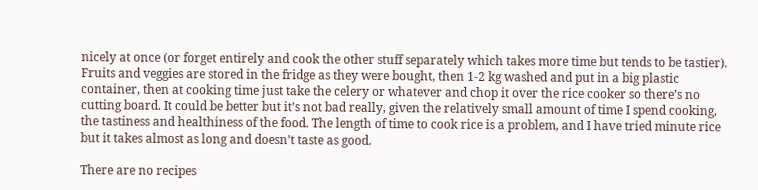nicely at once (or forget entirely and cook the other stuff separately which takes more time but tends to be tastier). Fruits and veggies are stored in the fridge as they were bought, then 1-2 kg washed and put in a big plastic container, then at cooking time just take the celery or whatever and chop it over the rice cooker so there’s no cutting board. It could be better but it’s not bad really, given the relatively small amount of time I spend cooking, the tastiness and healthiness of the food. The length of time to cook rice is a problem, and I have tried minute rice but it takes almost as long and doesn’t taste as good.

There are no recipes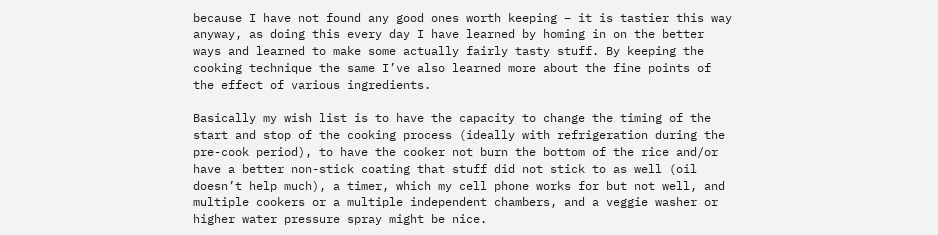because I have not found any good ones worth keeping – it is tastier this way anyway, as doing this every day I have learned by homing in on the better ways and learned to make some actually fairly tasty stuff. By keeping the cooking technique the same I’ve also learned more about the fine points of the effect of various ingredients.

Basically my wish list is to have the capacity to change the timing of the start and stop of the cooking process (ideally with refrigeration during the pre-cook period), to have the cooker not burn the bottom of the rice and/or have a better non-stick coating that stuff did not stick to as well (oil doesn’t help much), a timer, which my cell phone works for but not well, and multiple cookers or a multiple independent chambers, and a veggie washer or higher water pressure spray might be nice.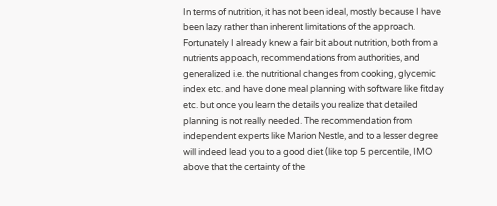In terms of nutrition, it has not been ideal, mostly because I have been lazy rather than inherent limitations of the approach. Fortunately I already knew a fair bit about nutrition, both from a nutrients appoach, recommendations from authorities, and generalized i.e. the nutritional changes from cooking, glycemic index etc. and have done meal planning with software like fitday etc. but once you learn the details you realize that detailed planning is not really needed. The recommendation from independent experts like Marion Nestle, and to a lesser degree will indeed lead you to a good diet (like top 5 percentile, IMO above that the certainty of the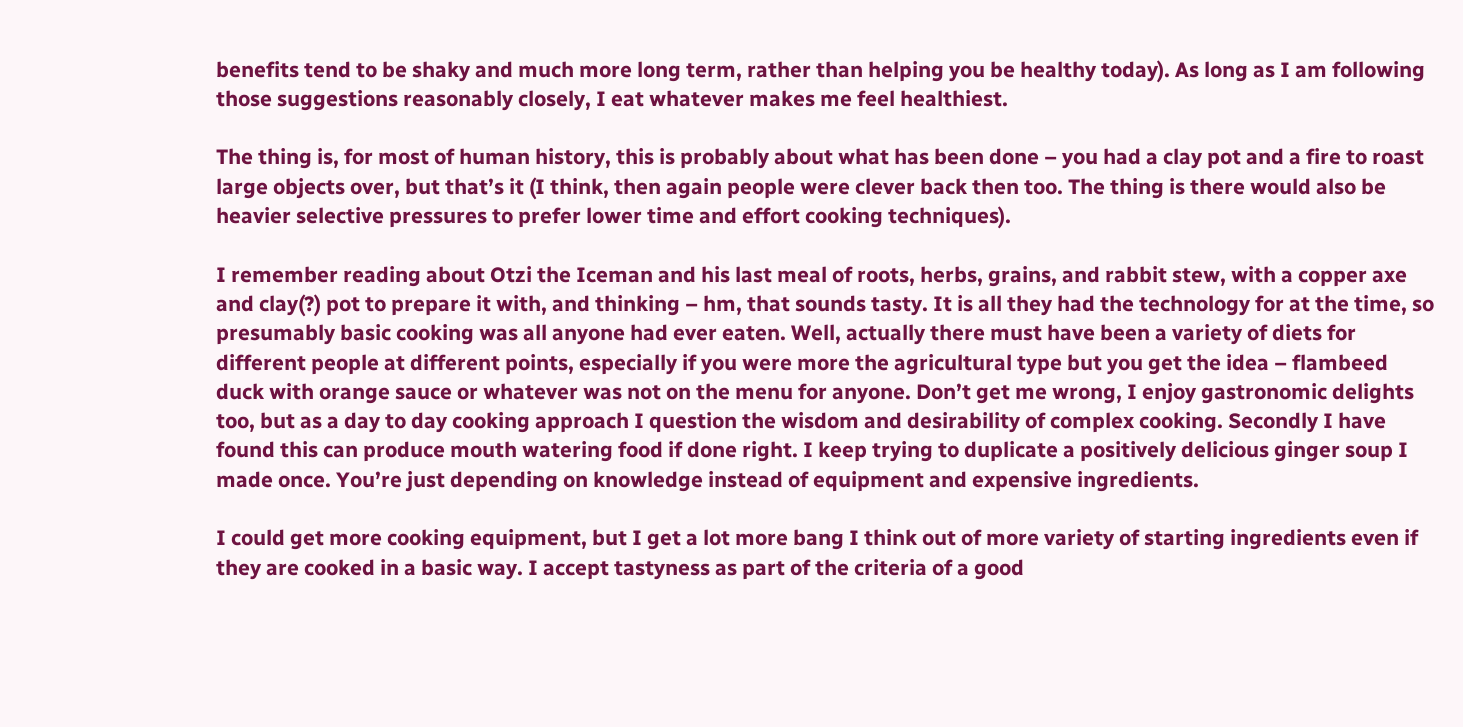benefits tend to be shaky and much more long term, rather than helping you be healthy today). As long as I am following those suggestions reasonably closely, I eat whatever makes me feel healthiest.

The thing is, for most of human history, this is probably about what has been done – you had a clay pot and a fire to roast large objects over, but that’s it (I think, then again people were clever back then too. The thing is there would also be heavier selective pressures to prefer lower time and effort cooking techniques).

I remember reading about Otzi the Iceman and his last meal of roots, herbs, grains, and rabbit stew, with a copper axe and clay(?) pot to prepare it with, and thinking – hm, that sounds tasty. It is all they had the technology for at the time, so presumably basic cooking was all anyone had ever eaten. Well, actually there must have been a variety of diets for different people at different points, especially if you were more the agricultural type but you get the idea – flambeed duck with orange sauce or whatever was not on the menu for anyone. Don’t get me wrong, I enjoy gastronomic delights too, but as a day to day cooking approach I question the wisdom and desirability of complex cooking. Secondly I have found this can produce mouth watering food if done right. I keep trying to duplicate a positively delicious ginger soup I made once. You’re just depending on knowledge instead of equipment and expensive ingredients.

I could get more cooking equipment, but I get a lot more bang I think out of more variety of starting ingredients even if they are cooked in a basic way. I accept tastyness as part of the criteria of a good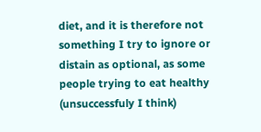diet, and it is therefore not something I try to ignore or distain as optional, as some people trying to eat healthy (unsuccessfuly I think)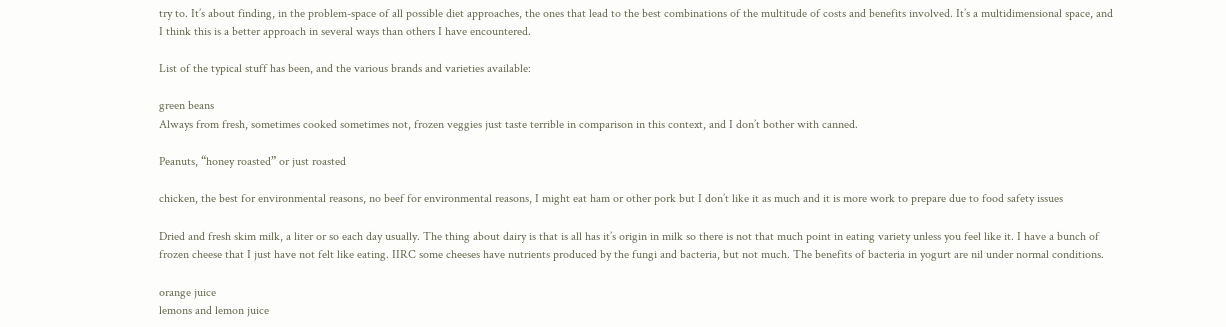try to. It’s about finding, in the problem-space of all possible diet approaches, the ones that lead to the best combinations of the multitude of costs and benefits involved. It’s a multidimensional space, and I think this is a better approach in several ways than others I have encountered.

List of the typical stuff has been, and the various brands and varieties available:

green beans
Always from fresh, sometimes cooked sometimes not, frozen veggies just taste terrible in comparison in this context, and I don’t bother with canned.

Peanuts, “honey roasted” or just roasted

chicken, the best for environmental reasons, no beef for environmental reasons, I might eat ham or other pork but I don’t like it as much and it is more work to prepare due to food safety issues

Dried and fresh skim milk, a liter or so each day usually. The thing about dairy is that is all has it’s origin in milk so there is not that much point in eating variety unless you feel like it. I have a bunch of frozen cheese that I just have not felt like eating. IIRC some cheeses have nutrients produced by the fungi and bacteria, but not much. The benefits of bacteria in yogurt are nil under normal conditions.

orange juice
lemons and lemon juice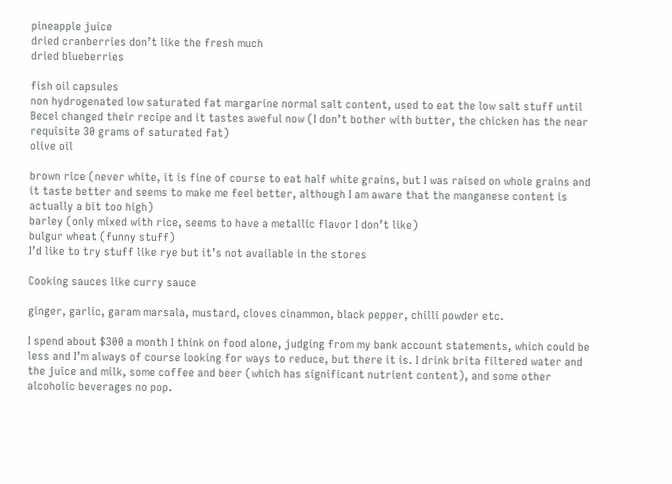pineapple juice
dried cranberries don’t like the fresh much
dried blueberries

fish oil capsules
non hydrogenated low saturated fat margarine normal salt content, used to eat the low salt stuff until Becel changed their recipe and it tastes aweful now (I don’t bother with butter, the chicken has the near requisite 30 grams of saturated fat)
olive oil

brown rice (never white, it is fine of course to eat half white grains, but I was raised on whole grains and it taste better and seems to make me feel better, although I am aware that the manganese content is actually a bit too high)
barley (only mixed with rice, seems to have a metallic flavor I don’t like)
bulgur wheat (funny stuff)
I’d like to try stuff like rye but it’s not available in the stores

Cooking sauces like curry sauce

ginger, garlic, garam marsala, mustard, cloves cinammon, black pepper, chilli powder etc.

I spend about $300 a month I think on food alone, judging from my bank account statements, which could be less and I’m always of course looking for ways to reduce, but there it is. I drink brita filtered water and the juice and milk, some coffee and beer (which has significant nutrient content), and some other alcoholic beverages no pop.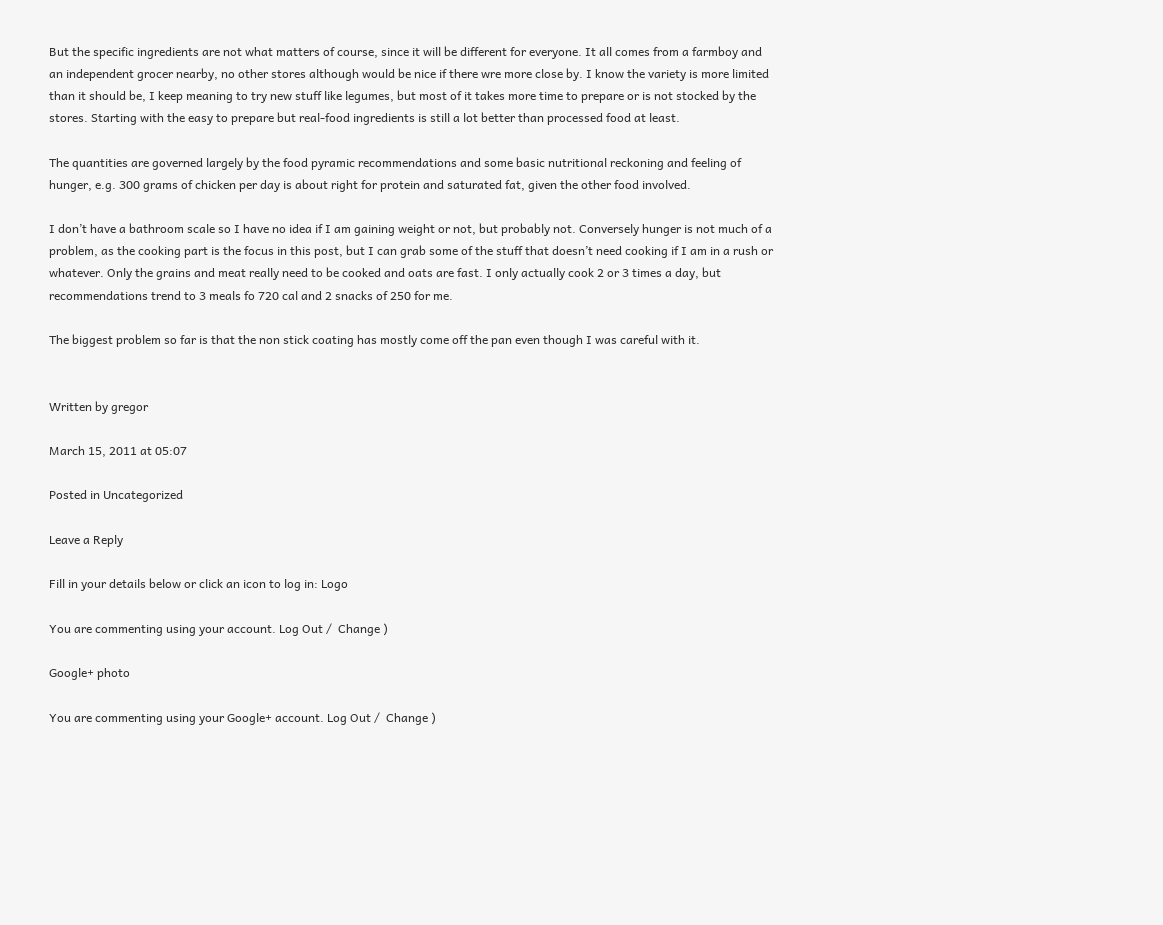But the specific ingredients are not what matters of course, since it will be different for everyone. It all comes from a farmboy and an independent grocer nearby, no other stores although would be nice if there wre more close by. I know the variety is more limited than it should be, I keep meaning to try new stuff like legumes, but most of it takes more time to prepare or is not stocked by the stores. Starting with the easy to prepare but real-food ingredients is still a lot better than processed food at least.

The quantities are governed largely by the food pyramic recommendations and some basic nutritional reckoning and feeling of hunger, e.g. 300 grams of chicken per day is about right for protein and saturated fat, given the other food involved.

I don’t have a bathroom scale so I have no idea if I am gaining weight or not, but probably not. Conversely hunger is not much of a problem, as the cooking part is the focus in this post, but I can grab some of the stuff that doesn’t need cooking if I am in a rush or whatever. Only the grains and meat really need to be cooked and oats are fast. I only actually cook 2 or 3 times a day, but recommendations trend to 3 meals fo 720 cal and 2 snacks of 250 for me.

The biggest problem so far is that the non stick coating has mostly come off the pan even though I was careful with it.


Written by gregor

March 15, 2011 at 05:07

Posted in Uncategorized

Leave a Reply

Fill in your details below or click an icon to log in: Logo

You are commenting using your account. Log Out /  Change )

Google+ photo

You are commenting using your Google+ account. Log Out /  Change )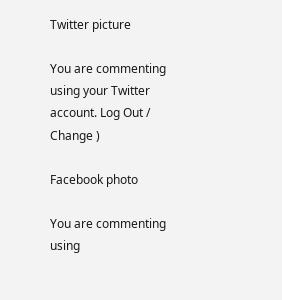Twitter picture

You are commenting using your Twitter account. Log Out /  Change )

Facebook photo

You are commenting using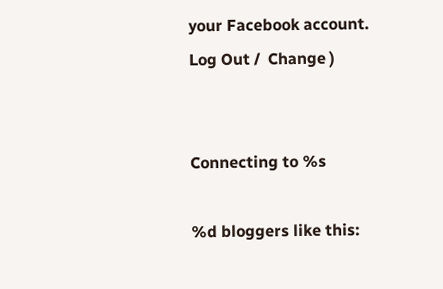your Facebook account. Log Out /  Change )


Connecting to %s

%d bloggers like this: